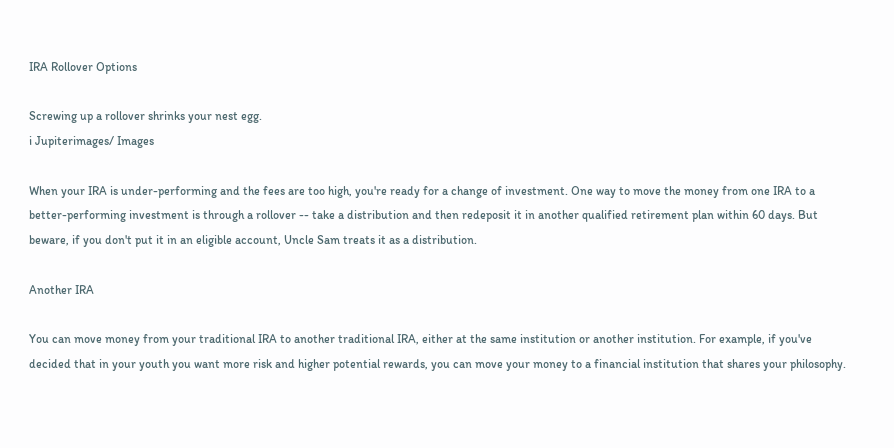IRA Rollover Options

Screwing up a rollover shrinks your nest egg.
i Jupiterimages/ Images

When your IRA is under-performing and the fees are too high, you're ready for a change of investment. One way to move the money from one IRA to a better-performing investment is through a rollover -- take a distribution and then redeposit it in another qualified retirement plan within 60 days. But beware, if you don't put it in an eligible account, Uncle Sam treats it as a distribution.

Another IRA

You can move money from your traditional IRA to another traditional IRA, either at the same institution or another institution. For example, if you've decided that in your youth you want more risk and higher potential rewards, you can move your money to a financial institution that shares your philosophy.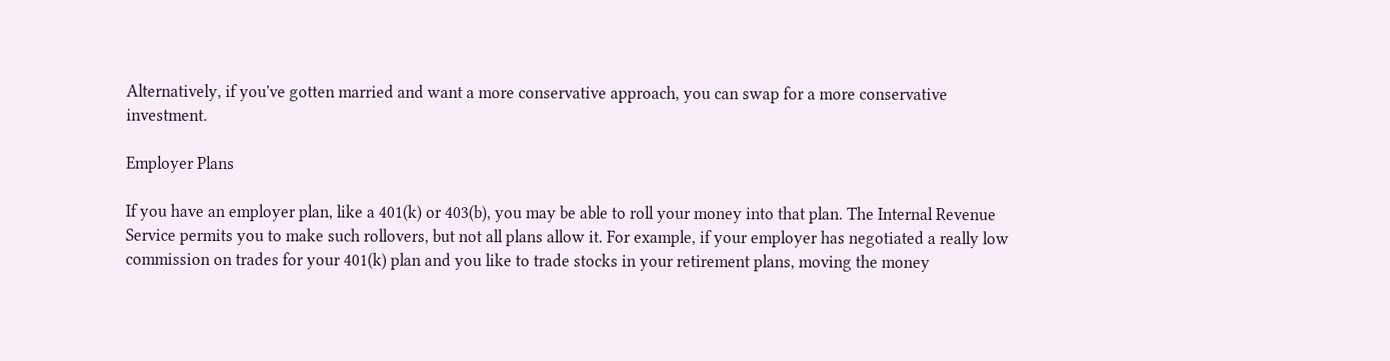Alternatively, if you've gotten married and want a more conservative approach, you can swap for a more conservative investment.

Employer Plans

If you have an employer plan, like a 401(k) or 403(b), you may be able to roll your money into that plan. The Internal Revenue Service permits you to make such rollovers, but not all plans allow it. For example, if your employer has negotiated a really low commission on trades for your 401(k) plan and you like to trade stocks in your retirement plans, moving the money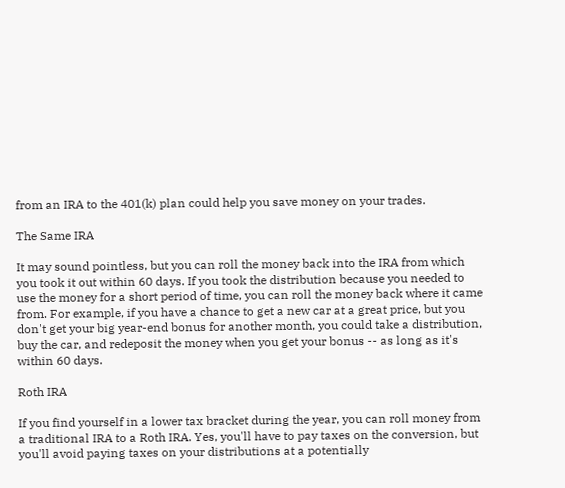from an IRA to the 401(k) plan could help you save money on your trades.

The Same IRA

It may sound pointless, but you can roll the money back into the IRA from which you took it out within 60 days. If you took the distribution because you needed to use the money for a short period of time, you can roll the money back where it came from. For example, if you have a chance to get a new car at a great price, but you don't get your big year-end bonus for another month, you could take a distribution, buy the car, and redeposit the money when you get your bonus -- as long as it's within 60 days.

Roth IRA

If you find yourself in a lower tax bracket during the year, you can roll money from a traditional IRA to a Roth IRA. Yes, you'll have to pay taxes on the conversion, but you'll avoid paying taxes on your distributions at a potentially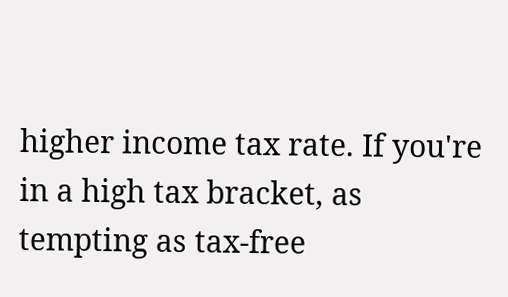higher income tax rate. If you're in a high tax bracket, as tempting as tax-free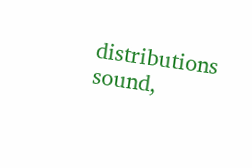distributions sound,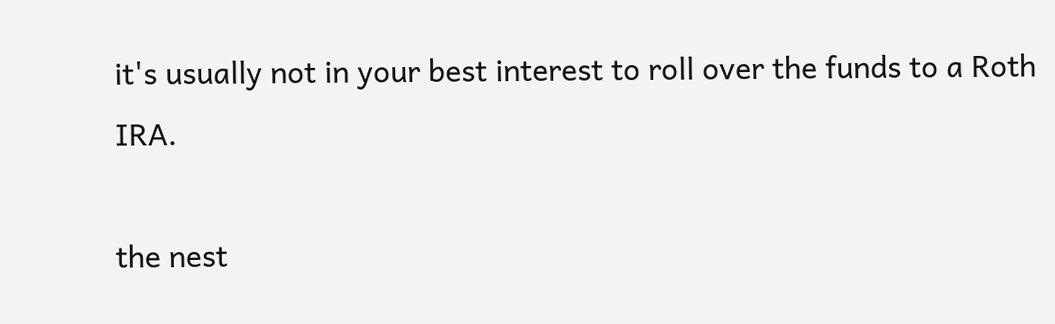it's usually not in your best interest to roll over the funds to a Roth IRA.

the nest